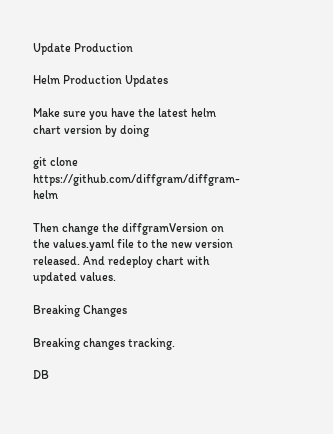Update Production

Helm Production Updates

Make sure you have the latest helm chart version by doing

git clone https://github.com/diffgram/diffgram-helm

Then change the diffgramVersion on the values.yaml file to the new version released. And redeploy chart with updated values.

Breaking Changes

Breaking changes tracking.

DB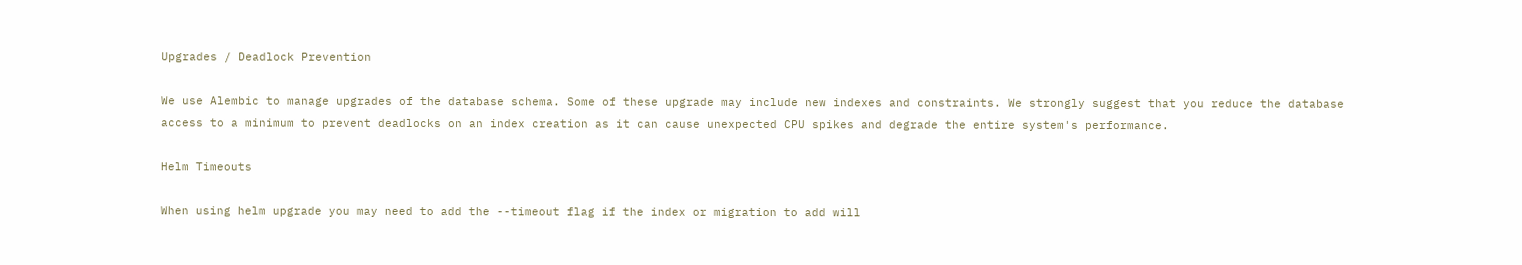Upgrades / Deadlock Prevention

We use Alembic to manage upgrades of the database schema. Some of these upgrade may include new indexes and constraints. We strongly suggest that you reduce the database access to a minimum to prevent deadlocks on an index creation as it can cause unexpected CPU spikes and degrade the entire system's performance.

Helm Timeouts

When using helm upgrade you may need to add the --timeout flag if the index or migration to add will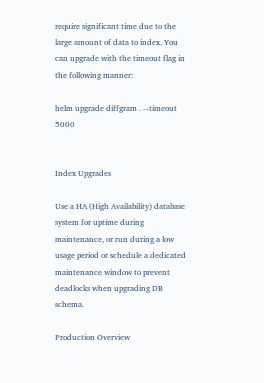require significant time due to the large amount of data to index. You can upgrade with the timeout flag in the following manner:

helm upgrade diffgram . --timeout 5000


Index Upgrades

Use a HA (High Availability) database system for uptime during maintenance, or run during a low usage period or schedule a dedicated maintenance window to prevent deadlocks when upgrading DB schema.

Production Overview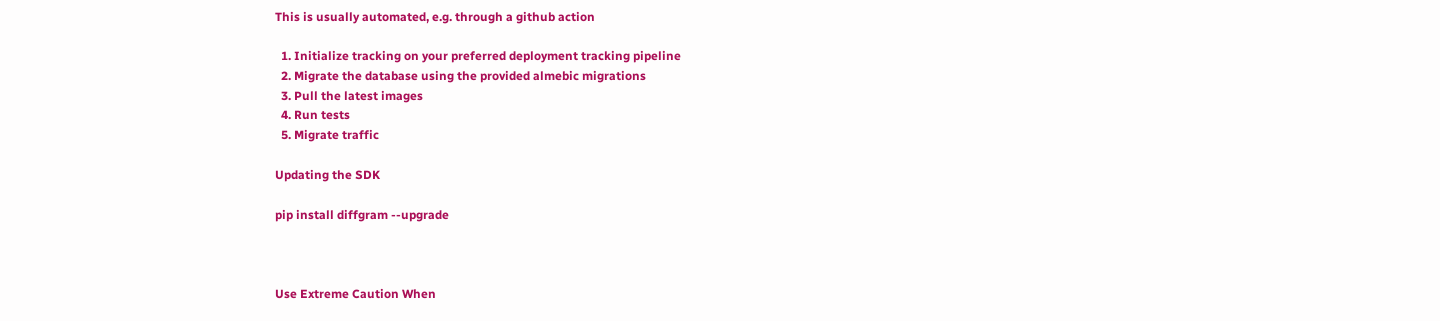This is usually automated, e.g. through a github action

  1. Initialize tracking on your preferred deployment tracking pipeline
  2. Migrate the database using the provided almebic migrations
  3. Pull the latest images
  4. Run tests
  5. Migrate traffic

Updating the SDK

pip install diffgram --upgrade



Use Extreme Caution When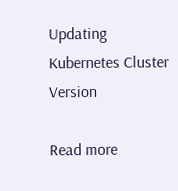Updating Kubernetes Cluster Version

Read more